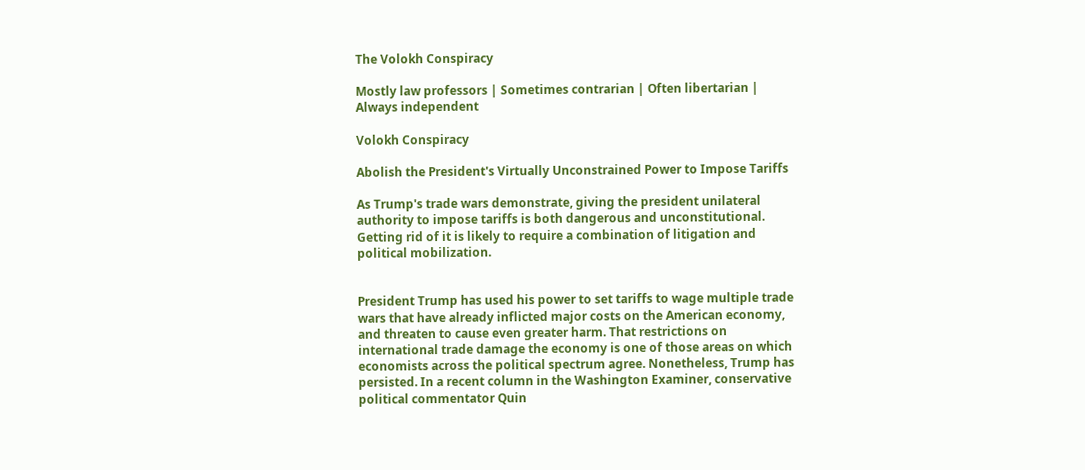The Volokh Conspiracy

Mostly law professors | Sometimes contrarian | Often libertarian | Always independent

Volokh Conspiracy

Abolish the President's Virtually Unconstrained Power to Impose Tariffs

As Trump's trade wars demonstrate, giving the president unilateral authority to impose tariffs is both dangerous and unconstitutional. Getting rid of it is likely to require a combination of litigation and political mobilization.


President Trump has used his power to set tariffs to wage multiple trade wars that have already inflicted major costs on the American economy, and threaten to cause even greater harm. That restrictions on international trade damage the economy is one of those areas on which economists across the political spectrum agree. Nonetheless, Trump has persisted. In a recent column in the Washington Examiner, conservative political commentator Quin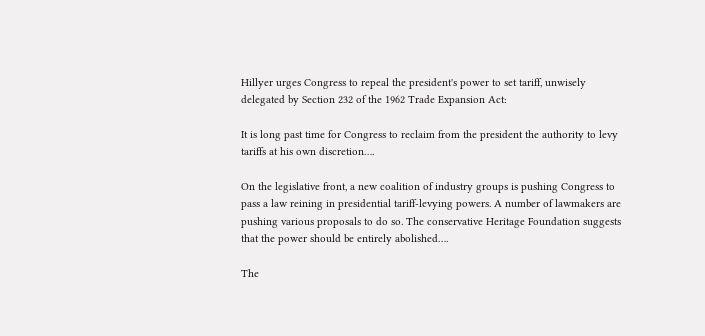Hillyer urges Congress to repeal the president's power to set tariff, unwisely delegated by Section 232 of the 1962 Trade Expansion Act:

It is long past time for Congress to reclaim from the president the authority to levy tariffs at his own discretion….

On the legislative front, a new coalition of industry groups is pushing Congress to pass a law reining in presidential tariff-levying powers. A number of lawmakers are pushing various proposals to do so. The conservative Heritage Foundation suggests that the power should be entirely abolished….

The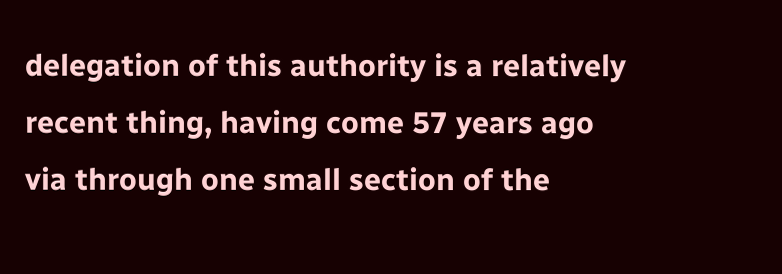delegation of this authority is a relatively recent thing, having come 57 years ago via through one small section of the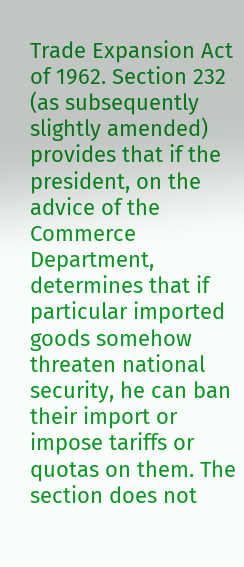Trade Expansion Act of 1962. Section 232 (as subsequently slightly amended) provides that if the president, on the advice of the Commerce Department, determines that if particular imported goods somehow threaten national security, he can ban their import or impose tariffs or quotas on them. The section does not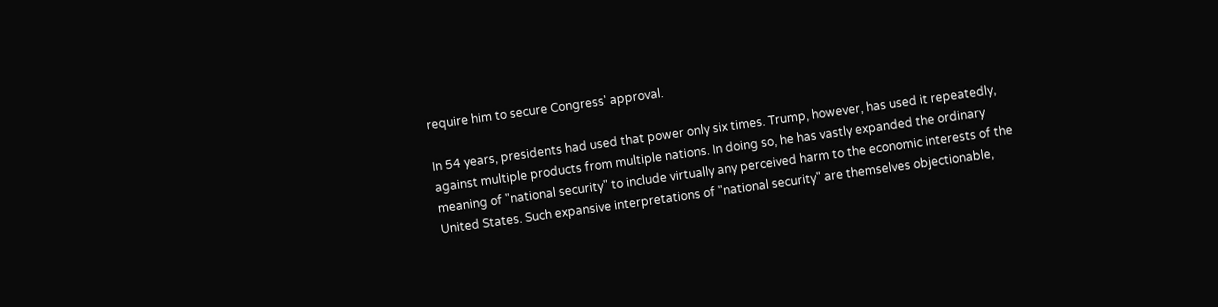require him to secure Congress' approval.

In 54 years, presidents had used that power only six times. Trump, however, has used it repeatedly, against multiple products from multiple nations. In doing so, he has vastly expanded the ordinary meaning of "national security" to include virtually any perceived harm to the economic interests of the United States. Such expansive interpretations of "national security" are themselves objectionable,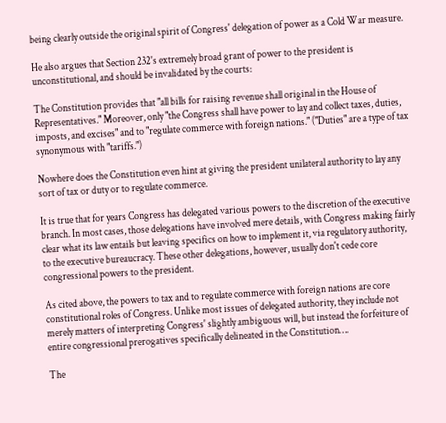being clearly outside the original spirit of Congress' delegation of power as a Cold War measure.

He also argues that Section 232's extremely broad grant of power to the president is unconstitutional, and should be invalidated by the courts:

The Constitution provides that "all bills for raising revenue shall original in the House of Representatives." Moreover, only "the Congress shall have power to lay and collect taxes, duties, imposts, and excises" and to "regulate commerce with foreign nations." ("Duties" are a type of tax synonymous with "tariffs.")

Nowhere does the Constitution even hint at giving the president unilateral authority to lay any sort of tax or duty or to regulate commerce.

It is true that for years Congress has delegated various powers to the discretion of the executive branch. In most cases, those delegations have involved mere details, with Congress making fairly clear what its law entails but leaving specifics on how to implement it, via regulatory authority, to the executive bureaucracy. These other delegations, however, usually don't cede core congressional powers to the president.

As cited above, the powers to tax and to regulate commerce with foreign nations are core constitutional roles of Congress. Unlike most issues of delegated authority, they include not merely matters of interpreting Congress' slightly ambiguous will, but instead the forfeiture of entire congressional prerogatives specifically delineated in the Constitution….

The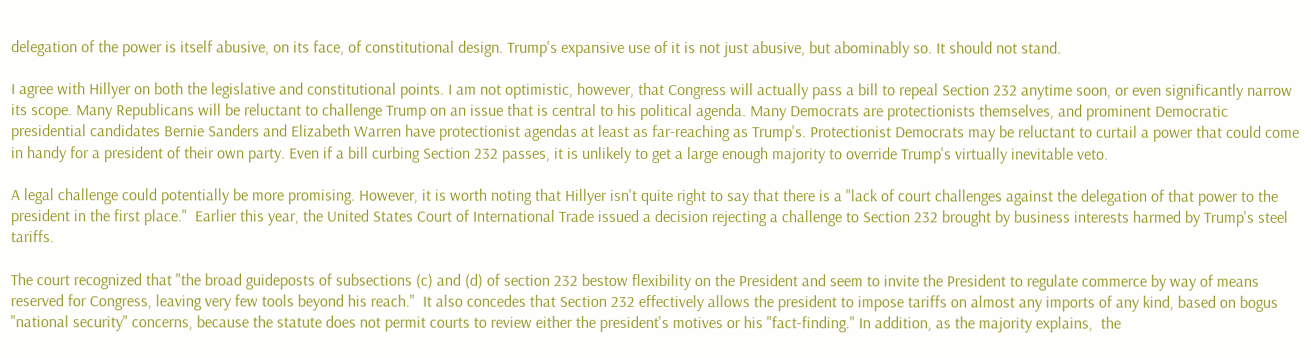delegation of the power is itself abusive, on its face, of constitutional design. Trump's expansive use of it is not just abusive, but abominably so. It should not stand.

I agree with Hillyer on both the legislative and constitutional points. I am not optimistic, however, that Congress will actually pass a bill to repeal Section 232 anytime soon, or even significantly narrow its scope. Many Republicans will be reluctant to challenge Trump on an issue that is central to his political agenda. Many Democrats are protectionists themselves, and prominent Democratic presidential candidates Bernie Sanders and Elizabeth Warren have protectionist agendas at least as far-reaching as Trump's. Protectionist Democrats may be reluctant to curtail a power that could come in handy for a president of their own party. Even if a bill curbing Section 232 passes, it is unlikely to get a large enough majority to override Trump's virtually inevitable veto.

A legal challenge could potentially be more promising. However, it is worth noting that Hillyer isn't quite right to say that there is a "lack of court challenges against the delegation of that power to the president in the first place."  Earlier this year, the United States Court of International Trade issued a decision rejecting a challenge to Section 232 brought by business interests harmed by Trump's steel tariffs.

The court recognized that "the broad guideposts of subsections (c) and (d) of section 232 bestow flexibility on the President and seem to invite the President to regulate commerce by way of means reserved for Congress, leaving very few tools beyond his reach."  It also concedes that Section 232 effectively allows the president to impose tariffs on almost any imports of any kind, based on bogus "national security" concerns, because the statute does not permit courts to review either the president's motives or his "fact-finding." In addition, as the majority explains,  the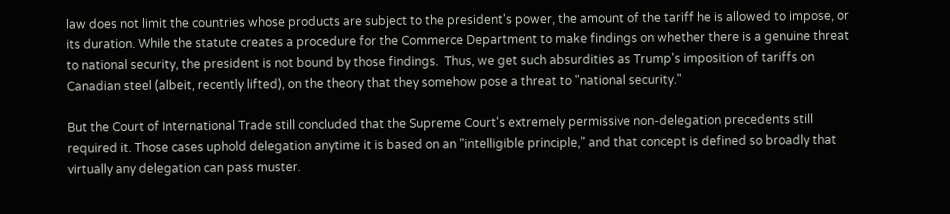law does not limit the countries whose products are subject to the president's power, the amount of the tariff he is allowed to impose, or its duration. While the statute creates a procedure for the Commerce Department to make findings on whether there is a genuine threat to national security, the president is not bound by those findings.  Thus, we get such absurdities as Trump's imposition of tariffs on Canadian steel (albeit, recently lifted), on the theory that they somehow pose a threat to "national security."

But the Court of International Trade still concluded that the Supreme Court's extremely permissive non-delegation precedents still required it. Those cases uphold delegation anytime it is based on an "intelligible principle," and that concept is defined so broadly that virtually any delegation can pass muster.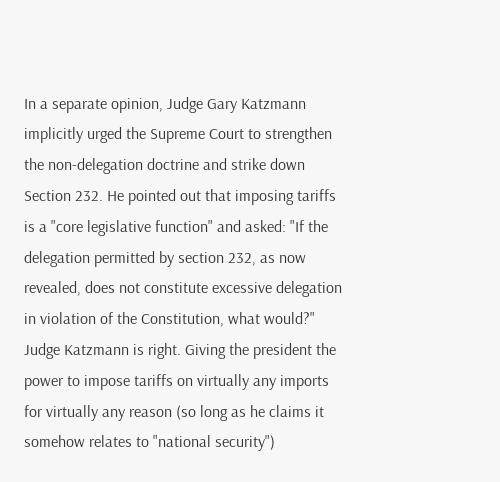In a separate opinion, Judge Gary Katzmann implicitly urged the Supreme Court to strengthen the non-delegation doctrine and strike down Section 232. He pointed out that imposing tariffs is a "core legislative function" and asked: "If the delegation permitted by section 232, as now revealed, does not constitute excessive delegation in violation of the Constitution, what would?" Judge Katzmann is right. Giving the president the power to impose tariffs on virtually any imports for virtually any reason (so long as he claims it somehow relates to "national security")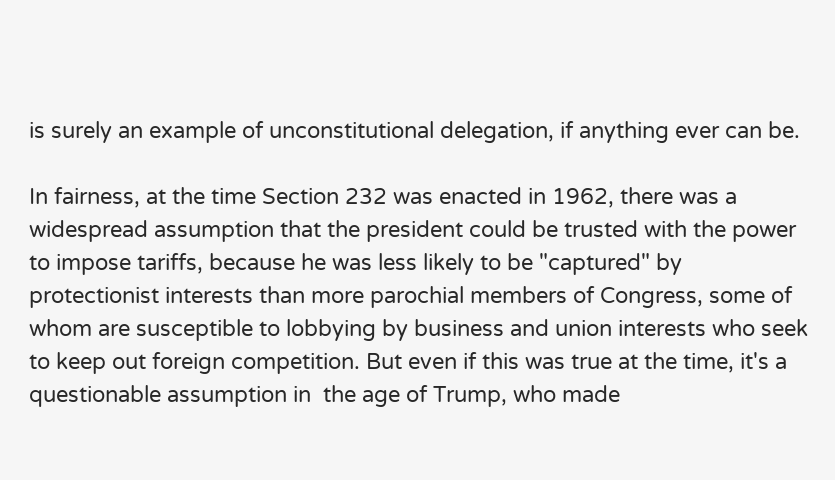is surely an example of unconstitutional delegation, if anything ever can be.

In fairness, at the time Section 232 was enacted in 1962, there was a widespread assumption that the president could be trusted with the power to impose tariffs, because he was less likely to be "captured" by protectionist interests than more parochial members of Congress, some of whom are susceptible to lobbying by business and union interests who seek to keep out foreign competition. But even if this was true at the time, it's a questionable assumption in  the age of Trump, who made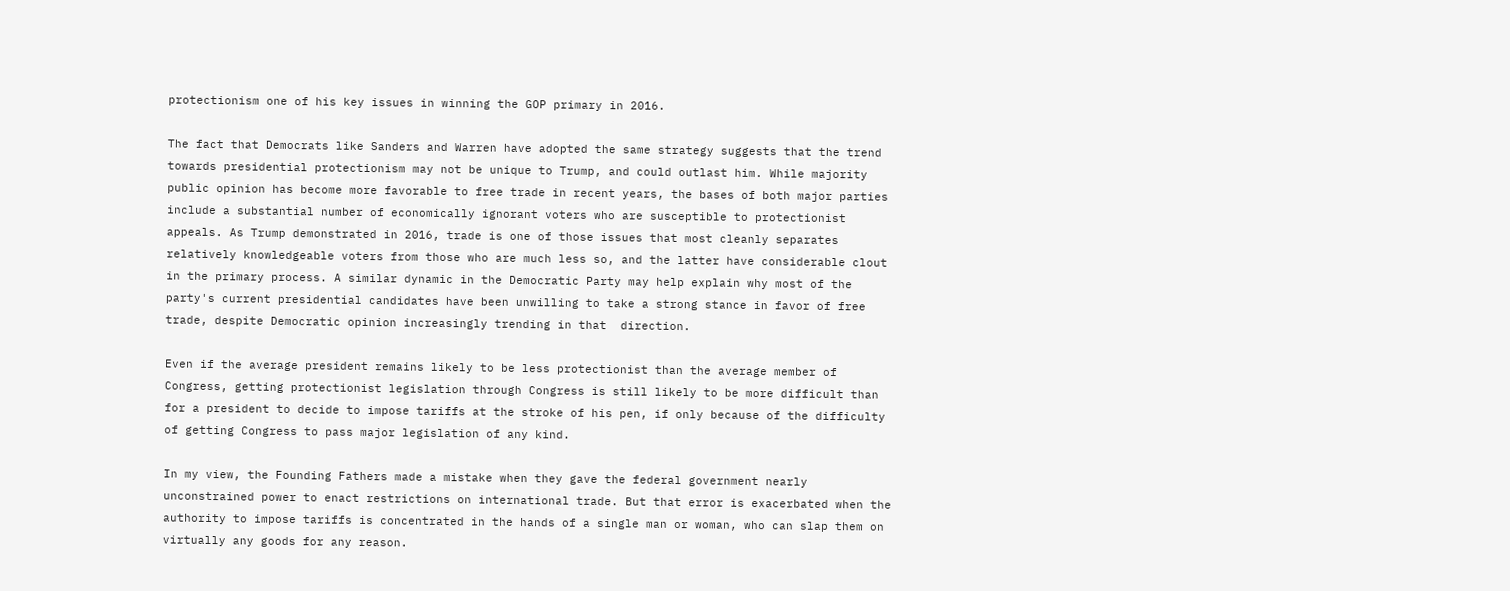protectionism one of his key issues in winning the GOP primary in 2016.

The fact that Democrats like Sanders and Warren have adopted the same strategy suggests that the trend towards presidential protectionism may not be unique to Trump, and could outlast him. While majority public opinion has become more favorable to free trade in recent years, the bases of both major parties include a substantial number of economically ignorant voters who are susceptible to protectionist appeals. As Trump demonstrated in 2016, trade is one of those issues that most cleanly separates relatively knowledgeable voters from those who are much less so, and the latter have considerable clout in the primary process. A similar dynamic in the Democratic Party may help explain why most of the party's current presidential candidates have been unwilling to take a strong stance in favor of free trade, despite Democratic opinion increasingly trending in that  direction.

Even if the average president remains likely to be less protectionist than the average member of Congress, getting protectionist legislation through Congress is still likely to be more difficult than for a president to decide to impose tariffs at the stroke of his pen, if only because of the difficulty of getting Congress to pass major legislation of any kind.

In my view, the Founding Fathers made a mistake when they gave the federal government nearly unconstrained power to enact restrictions on international trade. But that error is exacerbated when the authority to impose tariffs is concentrated in the hands of a single man or woman, who can slap them on virtually any goods for any reason.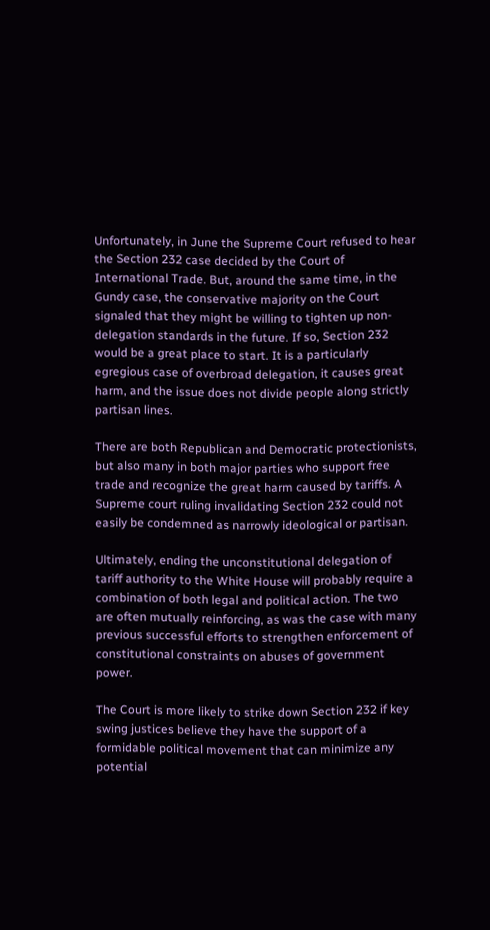Unfortunately, in June the Supreme Court refused to hear the Section 232 case decided by the Court of International Trade. But, around the same time, in the Gundy case, the conservative majority on the Court signaled that they might be willing to tighten up non-delegation standards in the future. If so, Section 232 would be a great place to start. It is a particularly egregious case of overbroad delegation, it causes great harm, and the issue does not divide people along strictly partisan lines.

There are both Republican and Democratic protectionists, but also many in both major parties who support free trade and recognize the great harm caused by tariffs. A Supreme court ruling invalidating Section 232 could not easily be condemned as narrowly ideological or partisan.

Ultimately, ending the unconstitutional delegation of tariff authority to the White House will probably require a combination of both legal and political action. The two are often mutually reinforcing, as was the case with many previous successful efforts to strengthen enforcement of constitutional constraints on abuses of government power.

The Court is more likely to strike down Section 232 if key swing justices believe they have the support of a formidable political movement that can minimize any potential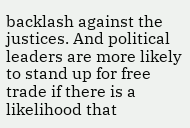backlash against the justices. And political leaders are more likely to stand up for free trade if there is a likelihood that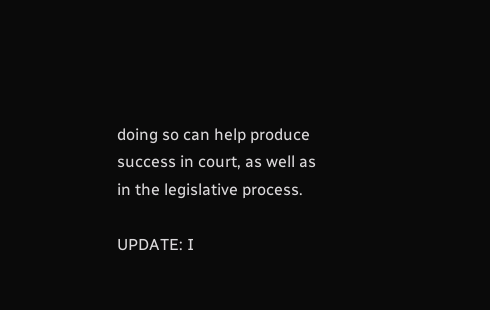doing so can help produce success in court, as well as in the legislative process.

UPDATE: I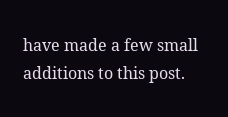have made a few small additions to this post.